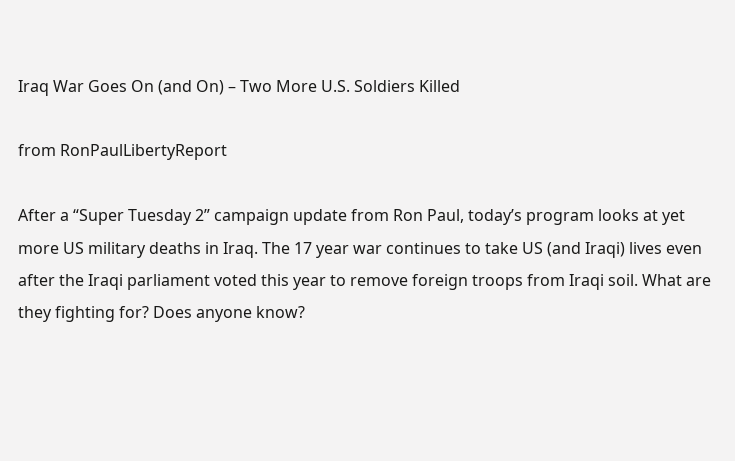Iraq War Goes On (and On) – Two More U.S. Soldiers Killed

from RonPaulLibertyReport

After a “Super Tuesday 2” campaign update from Ron Paul, today’s program looks at yet more US military deaths in Iraq. The 17 year war continues to take US (and Iraqi) lives even after the Iraqi parliament voted this year to remove foreign troops from Iraqi soil. What are they fighting for? Does anyone know?